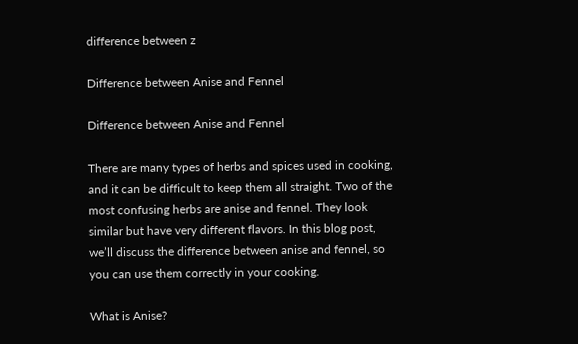difference between z

Difference between Anise and Fennel

Difference between Anise and Fennel

There are many types of herbs and spices used in cooking, and it can be difficult to keep them all straight. Two of the most confusing herbs are anise and fennel. They look similar but have very different flavors. In this blog post, we’ll discuss the difference between anise and fennel, so you can use them correctly in your cooking.

What is Anise?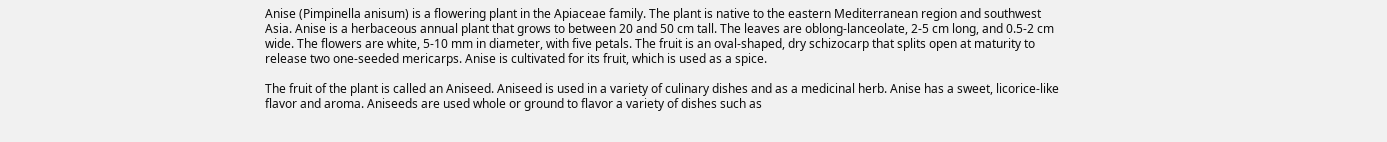Anise (Pimpinella anisum) is a flowering plant in the Apiaceae family. The plant is native to the eastern Mediterranean region and southwest Asia. Anise is a herbaceous annual plant that grows to between 20 and 50 cm tall. The leaves are oblong-lanceolate, 2-5 cm long, and 0.5-2 cm wide. The flowers are white, 5-10 mm in diameter, with five petals. The fruit is an oval-shaped, dry schizocarp that splits open at maturity to release two one-seeded mericarps. Anise is cultivated for its fruit, which is used as a spice.

The fruit of the plant is called an Aniseed. Aniseed is used in a variety of culinary dishes and as a medicinal herb. Anise has a sweet, licorice-like flavor and aroma. Aniseeds are used whole or ground to flavor a variety of dishes such as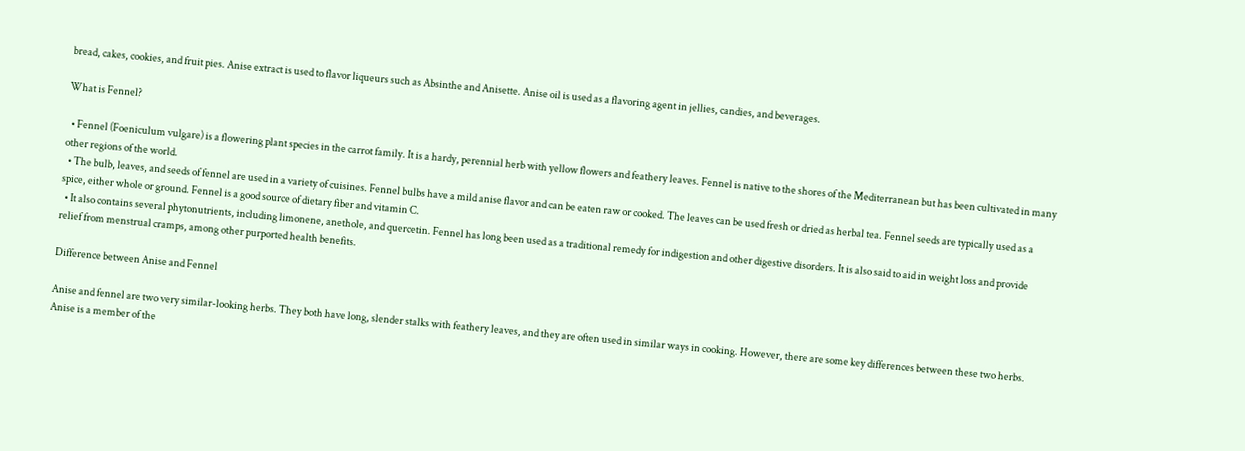bread, cakes, cookies, and fruit pies. Anise extract is used to flavor liqueurs such as Absinthe and Anisette. Anise oil is used as a flavoring agent in jellies, candies, and beverages.

What is Fennel?

  • Fennel (Foeniculum vulgare) is a flowering plant species in the carrot family. It is a hardy, perennial herb with yellow flowers and feathery leaves. Fennel is native to the shores of the Mediterranean but has been cultivated in many other regions of the world.
  • The bulb, leaves, and seeds of fennel are used in a variety of cuisines. Fennel bulbs have a mild anise flavor and can be eaten raw or cooked. The leaves can be used fresh or dried as herbal tea. Fennel seeds are typically used as a spice, either whole or ground. Fennel is a good source of dietary fiber and vitamin C.
  • It also contains several phytonutrients, including limonene, anethole, and quercetin. Fennel has long been used as a traditional remedy for indigestion and other digestive disorders. It is also said to aid in weight loss and provide relief from menstrual cramps, among other purported health benefits.

Difference between Anise and Fennel

Anise and fennel are two very similar-looking herbs. They both have long, slender stalks with feathery leaves, and they are often used in similar ways in cooking. However, there are some key differences between these two herbs. Anise is a member of the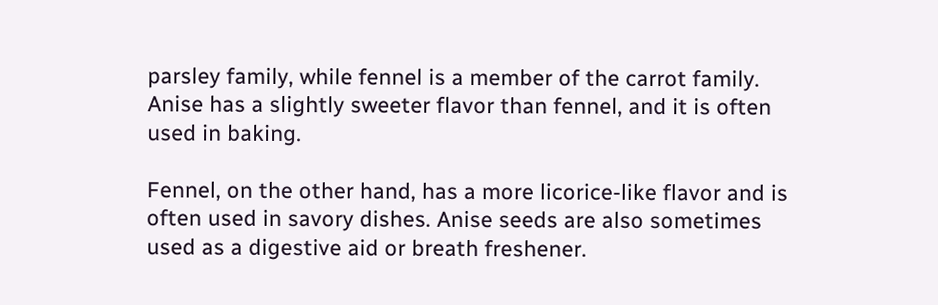parsley family, while fennel is a member of the carrot family. Anise has a slightly sweeter flavor than fennel, and it is often used in baking.

Fennel, on the other hand, has a more licorice-like flavor and is often used in savory dishes. Anise seeds are also sometimes used as a digestive aid or breath freshener.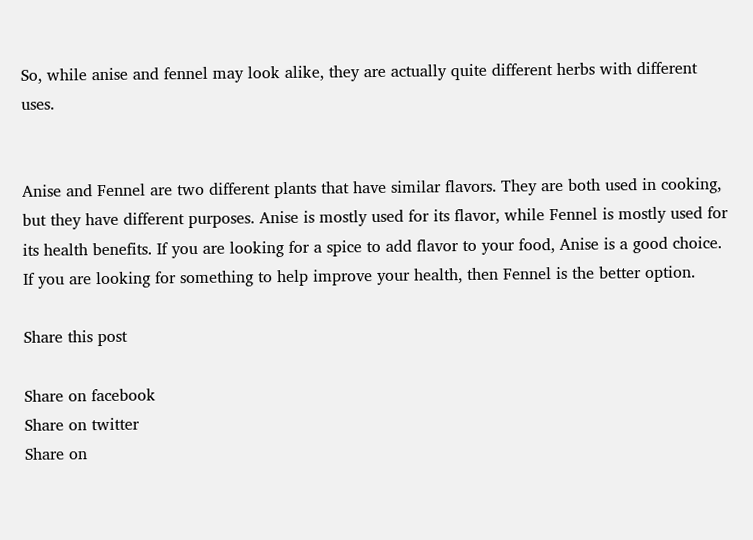So, while anise and fennel may look alike, they are actually quite different herbs with different uses.


Anise and Fennel are two different plants that have similar flavors. They are both used in cooking, but they have different purposes. Anise is mostly used for its flavor, while Fennel is mostly used for its health benefits. If you are looking for a spice to add flavor to your food, Anise is a good choice. If you are looking for something to help improve your health, then Fennel is the better option.

Share this post

Share on facebook
Share on twitter
Share on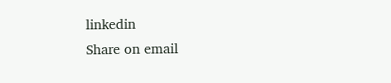linkedin
Share on email